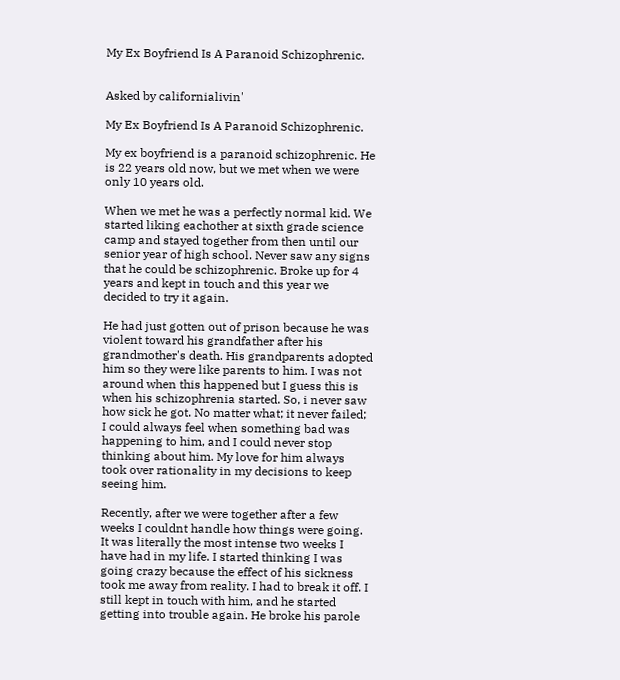My Ex Boyfriend Is A Paranoid Schizophrenic.


Asked by californialivin'

My Ex Boyfriend Is A Paranoid Schizophrenic.

My ex boyfriend is a paranoid schizophrenic. He is 22 years old now, but we met when we were only 10 years old.

When we met he was a perfectly normal kid. We started liking eachother at sixth grade science camp and stayed together from then until our senior year of high school. Never saw any signs that he could be schizophrenic. Broke up for 4 years and kept in touch and this year we decided to try it again.

He had just gotten out of prison because he was violent toward his grandfather after his grandmother's death. His grandparents adopted him so they were like parents to him. I was not around when this happened but I guess this is when his schizophrenia started. So, i never saw how sick he got. No matter what; it never failed; I could always feel when something bad was happening to him, and I could never stop thinking about him. My love for him always took over rationality in my decisions to keep seeing him.

Recently, after we were together after a few weeks I couldnt handle how things were going. It was literally the most intense two weeks I have had in my life. I started thinking I was going crazy because the effect of his sickness took me away from reality. I had to break it off. I still kept in touch with him, and he started getting into trouble again. He broke his parole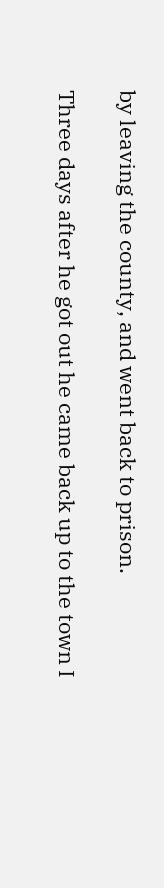by leaving the county, and went back to prison.

Three days after he got out he came back up to the town I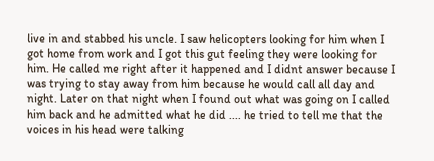live in and stabbed his uncle. I saw helicopters looking for him when I got home from work and I got this gut feeling they were looking for him. He called me right after it happened and I didnt answer because I was trying to stay away from him because he would call all day and night. Later on that night when I found out what was going on I called him back and he admitted what he did .... he tried to tell me that the voices in his head were talking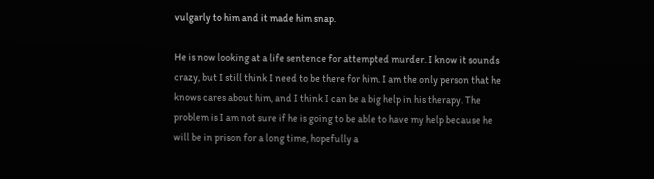vulgarly to him and it made him snap.

He is now looking at a life sentence for attempted murder. I know it sounds crazy, but I still think I need to be there for him. I am the only person that he knows cares about him, and I think I can be a big help in his therapy. The problem is I am not sure if he is going to be able to have my help because he will be in prison for a long time, hopefully a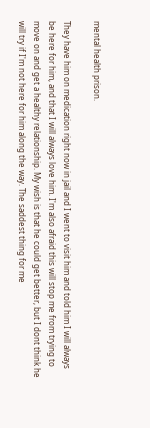mental health prison.

They have him on medication right now in jail and I went to visit him and told him I will always be here for him, and that I will always love him. I'm also afraid this will stop me from trying to move on and get a healthy relationship. My wish is that he could get better, but I dont think he will try if I'm not here for him along the way. The saddest thing for me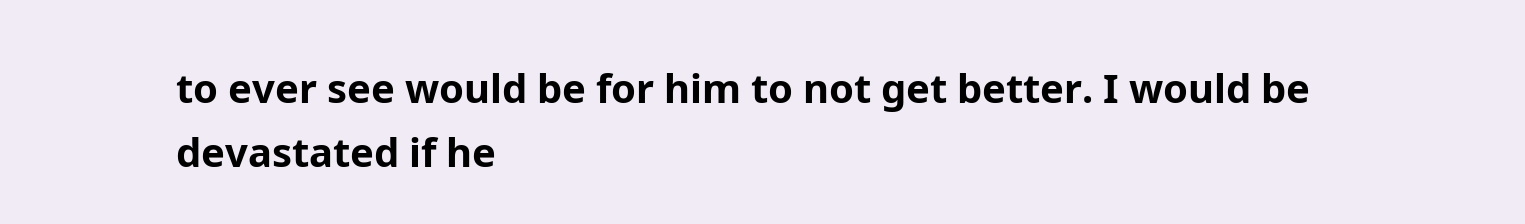to ever see would be for him to not get better. I would be devastated if he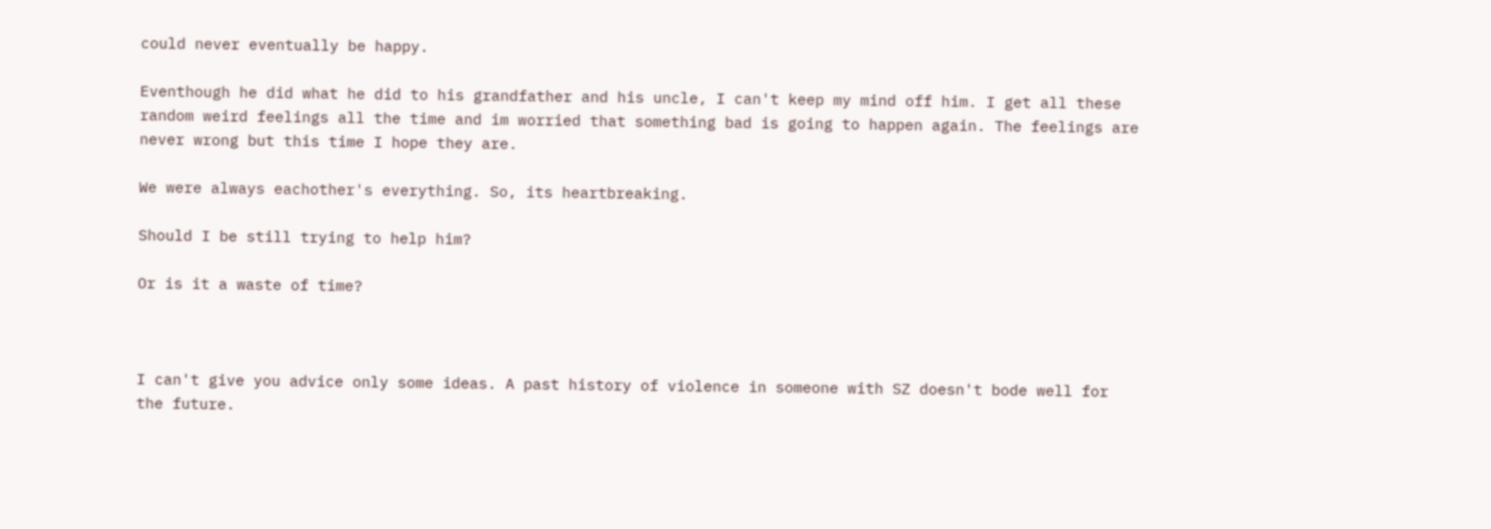could never eventually be happy.

Eventhough he did what he did to his grandfather and his uncle, I can't keep my mind off him. I get all these random weird feelings all the time and im worried that something bad is going to happen again. The feelings are never wrong but this time I hope they are.

We were always eachother's everything. So, its heartbreaking.

Should I be still trying to help him?

Or is it a waste of time?



I can't give you advice only some ideas. A past history of violence in someone with SZ doesn't bode well for the future.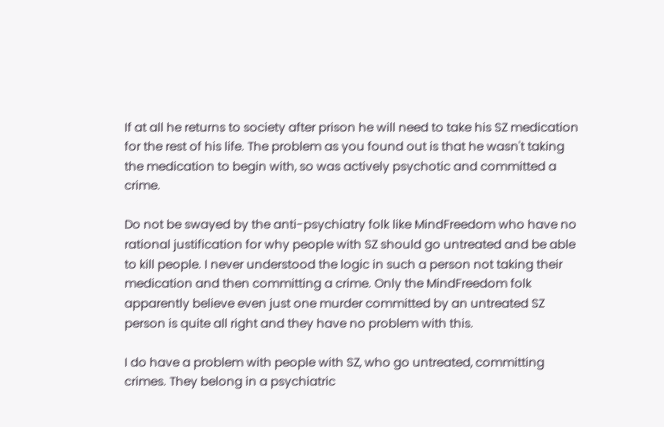If at all he returns to society after prison he will need to take his SZ medication for the rest of his life. The problem as you found out is that he wasn't taking the medication to begin with, so was actively psychotic and committed a crime.

Do not be swayed by the anti-psychiatry folk like MindFreedom who have no rational justification for why people with SZ should go untreated and be able to kill people. I never understood the logic in such a person not taking their medication and then committing a crime. Only the MindFreedom folk apparently believe even just one murder committed by an untreated SZ person is quite all right and they have no problem with this.

I do have a problem with people with SZ, who go untreated, committing crimes. They belong in a psychiatric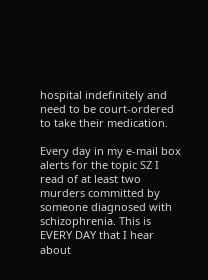hospital indefinitely and need to be court-ordered to take their medication.

Every day in my e-mail box alerts for the topic SZ I read of at least two murders committed by someone diagnosed with schizophrenia. This is EVERY DAY that I hear about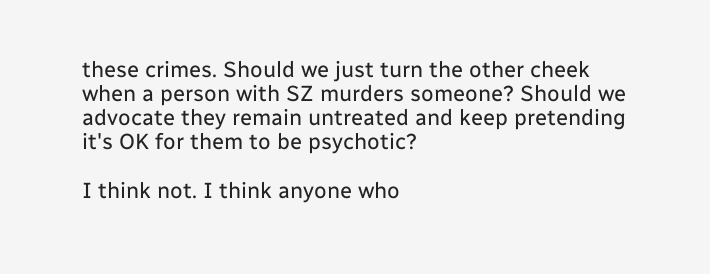these crimes. Should we just turn the other cheek when a person with SZ murders someone? Should we advocate they remain untreated and keep pretending it's OK for them to be psychotic?

I think not. I think anyone who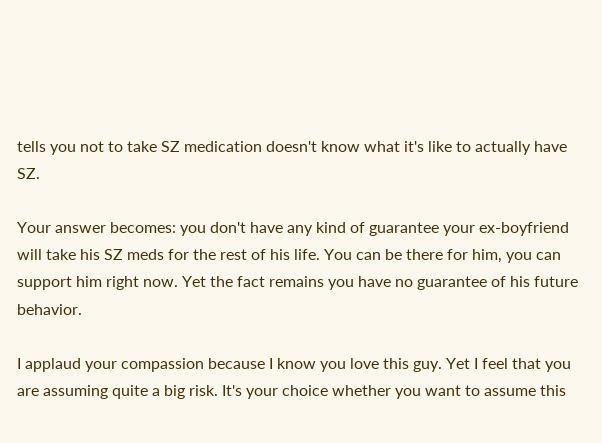tells you not to take SZ medication doesn't know what it's like to actually have SZ.

Your answer becomes: you don't have any kind of guarantee your ex-boyfriend will take his SZ meds for the rest of his life. You can be there for him, you can support him right now. Yet the fact remains you have no guarantee of his future behavior.

I applaud your compassion because I know you love this guy. Yet I feel that you are assuming quite a big risk. It's your choice whether you want to assume this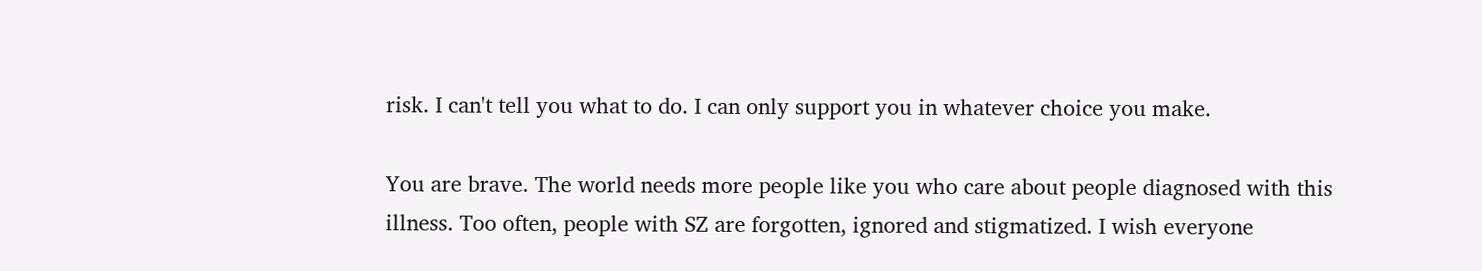risk. I can't tell you what to do. I can only support you in whatever choice you make.

You are brave. The world needs more people like you who care about people diagnosed with this illness. Too often, people with SZ are forgotten, ignored and stigmatized. I wish everyone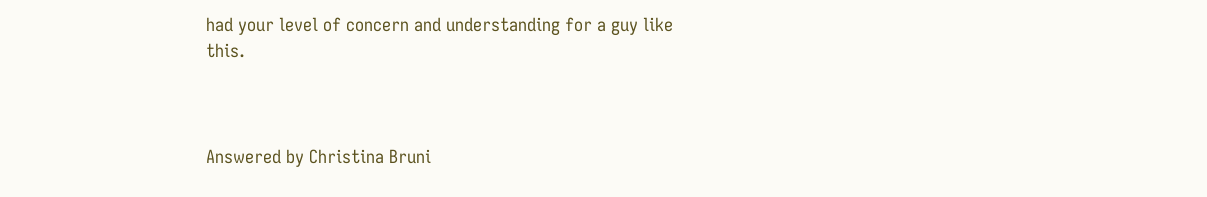had your level of concern and understanding for a guy like this.



Answered by Christina Bruni